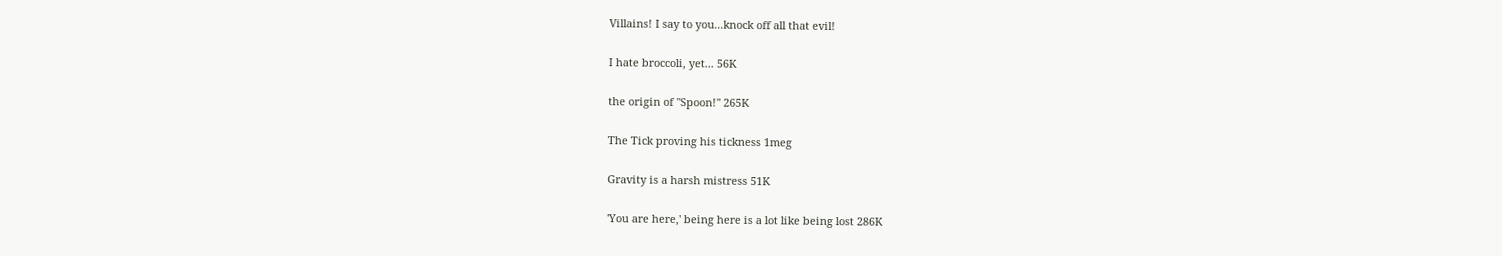Villains! I say to you...knock off all that evil!

I hate broccoli, yet... 56K

the origin of "Spoon!" 265K

The Tick proving his tickness 1meg

Gravity is a harsh mistress 51K

'You are here,' being here is a lot like being lost 286K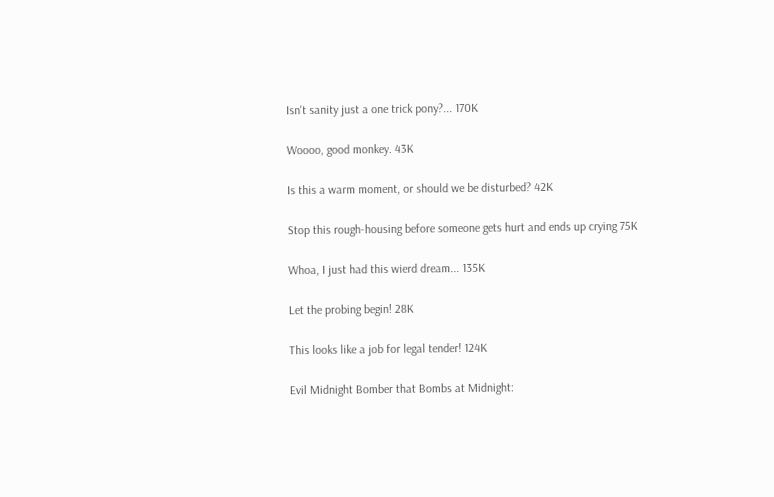Isn't sanity just a one trick pony?... 170K

Woooo, good monkey. 43K

Is this a warm moment, or should we be disturbed? 42K

Stop this rough-housing before someone gets hurt and ends up crying 75K

Whoa, I just had this wierd dream... 135K

Let the probing begin! 28K

This looks like a job for legal tender! 124K

Evil Midnight Bomber that Bombs at Midnight: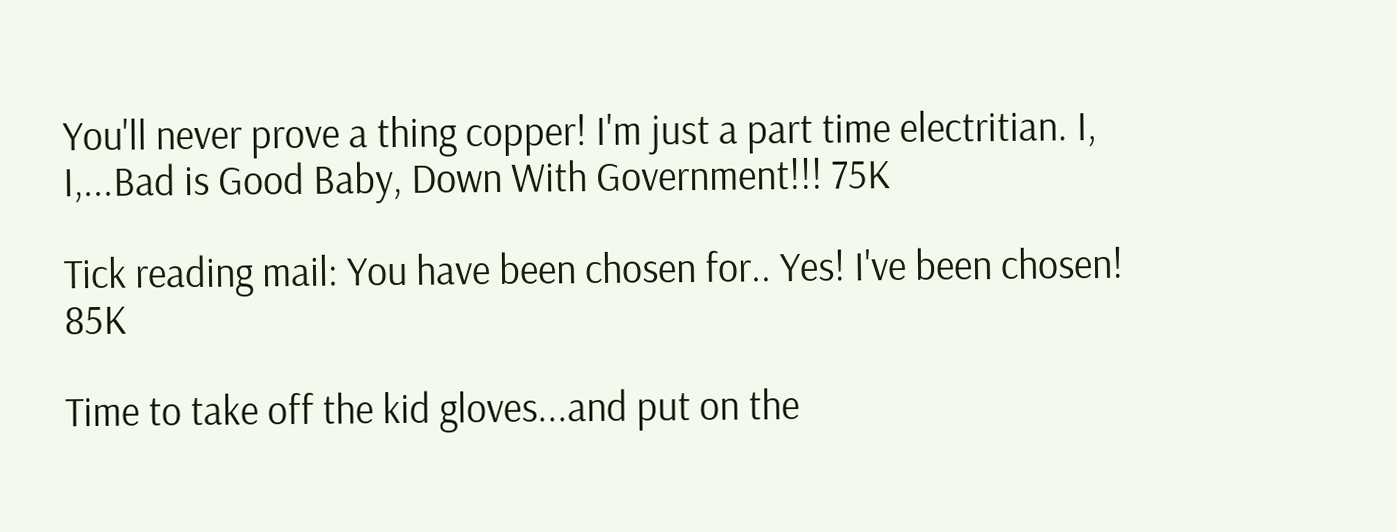You'll never prove a thing copper! I'm just a part time electritian. I, I,...Bad is Good Baby, Down With Government!!! 75K

Tick reading mail: You have been chosen for.. Yes! I've been chosen! 85K

Time to take off the kid gloves...and put on the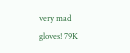very mad gloves! 79K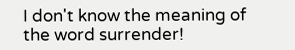I don't know the meaning of the word surrender!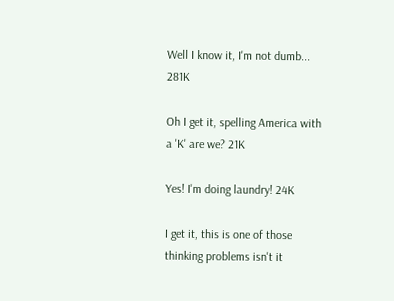Well I know it, I'm not dumb... 281K

Oh I get it, spelling America with a 'K' are we? 21K

Yes! I'm doing laundry! 24K

I get it, this is one of those thinking problems isn't it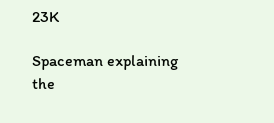23K

Spaceman explaining the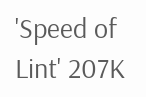'Speed of Lint' 207K